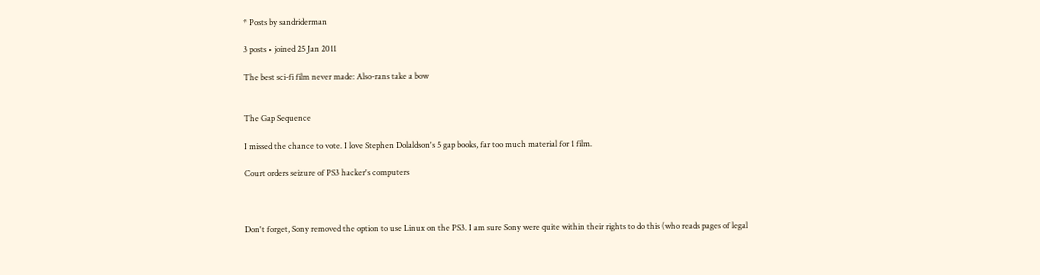* Posts by sandriderman

3 posts • joined 25 Jan 2011

The best sci-fi film never made: Also-rans take a bow


The Gap Sequence

I missed the chance to vote. I love Stephen Dolaldson's 5 gap books, far too much material for 1 film.

Court orders seizure of PS3 hacker's computers



Don't forget, Sony removed the option to use Linux on the PS3. I am sure Sony were quite within their rights to do this (who reads pages of legal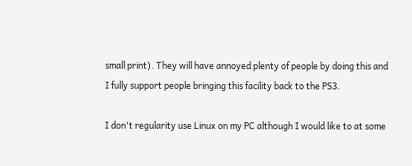small print). They will have annoyed plenty of people by doing this and I fully support people bringing this facility back to the PS3.

I don't regularity use Linux on my PC although I would like to at some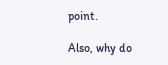point.

Also, why do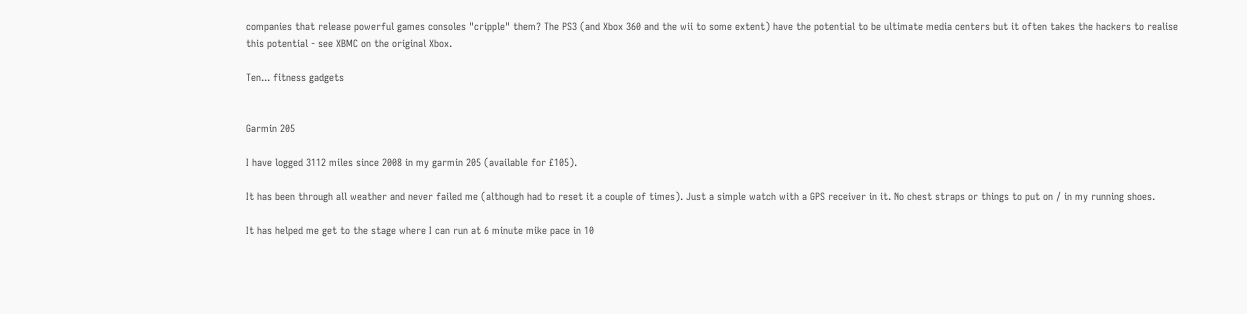companies that release powerful games consoles "cripple" them? The PS3 (and Xbox 360 and the wii to some extent) have the potential to be ultimate media centers but it often takes the hackers to realise this potential - see XBMC on the original Xbox.

Ten... fitness gadgets


Garmin 205

I have logged 3112 miles since 2008 in my garmin 205 (available for £105).

It has been through all weather and never failed me (although had to reset it a couple of times). Just a simple watch with a GPS receiver in it. No chest straps or things to put on / in my running shoes.

It has helped me get to the stage where I can run at 6 minute mike pace in 10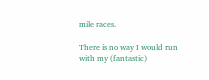mile races.

There is no way I would run with my (fantastic)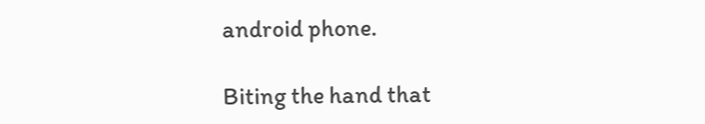android phone.

Biting the hand that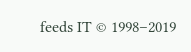feeds IT © 1998–2019